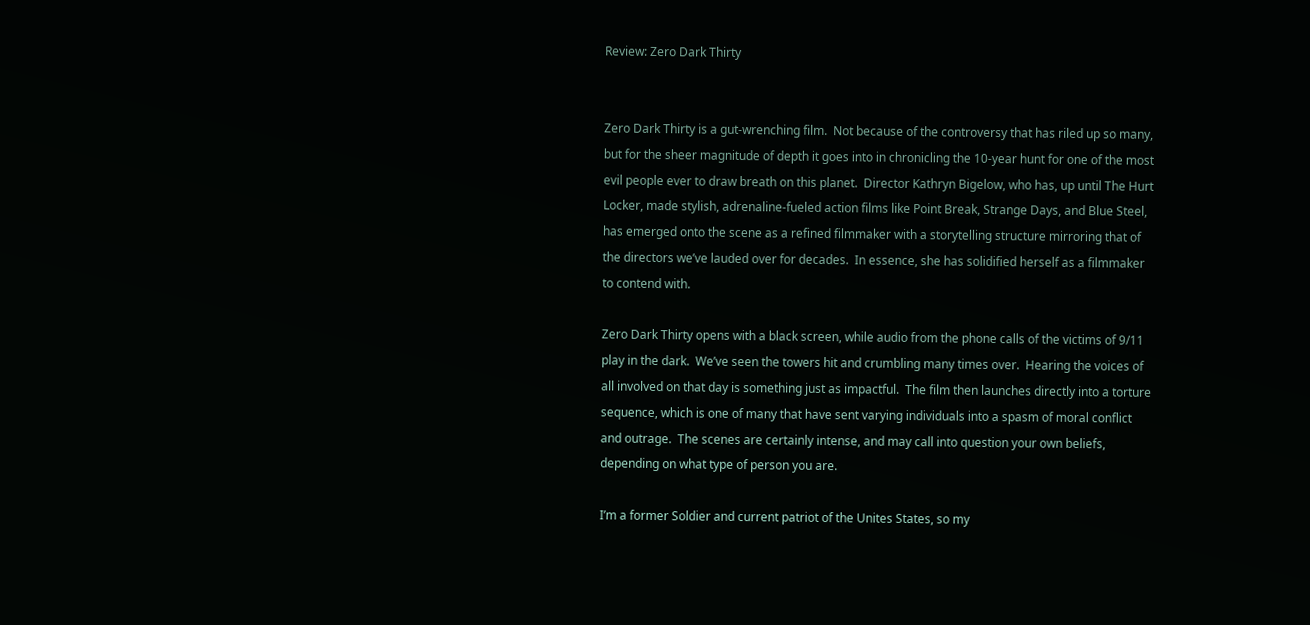Review: Zero Dark Thirty


Zero Dark Thirty is a gut-wrenching film.  Not because of the controversy that has riled up so many, but for the sheer magnitude of depth it goes into in chronicling the 10-year hunt for one of the most evil people ever to draw breath on this planet.  Director Kathryn Bigelow, who has, up until The Hurt Locker, made stylish, adrenaline-fueled action films like Point Break, Strange Days, and Blue Steel, has emerged onto the scene as a refined filmmaker with a storytelling structure mirroring that of the directors we’ve lauded over for decades.  In essence, she has solidified herself as a filmmaker to contend with.

Zero Dark Thirty opens with a black screen, while audio from the phone calls of the victims of 9/11 play in the dark.  We’ve seen the towers hit and crumbling many times over.  Hearing the voices of all involved on that day is something just as impactful.  The film then launches directly into a torture sequence, which is one of many that have sent varying individuals into a spasm of moral conflict and outrage.  The scenes are certainly intense, and may call into question your own beliefs, depending on what type of person you are.

I’m a former Soldier and current patriot of the Unites States, so my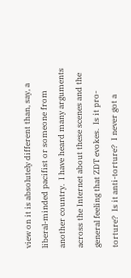view on it is absolutely different than, say, a liberal-minded pacifist or someone from another country.  I have heard many arguments across the Internet about these scenes and the general feeling that ZDT evokes.  Is it pro-torture?  Is it anti-torture?  I never got a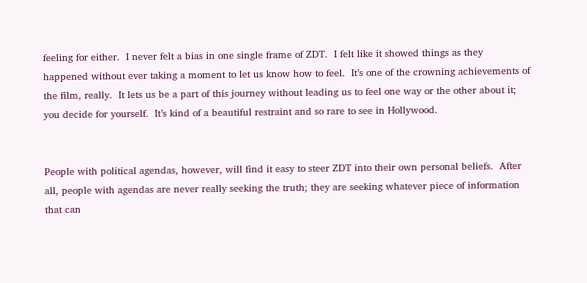feeling for either.  I never felt a bias in one single frame of ZDT.  I felt like it showed things as they happened without ever taking a moment to let us know how to feel.  It’s one of the crowning achievements of the film, really.  It lets us be a part of this journey without leading us to feel one way or the other about it; you decide for yourself.  It’s kind of a beautiful restraint and so rare to see in Hollywood.


People with political agendas, however, will find it easy to steer ZDT into their own personal beliefs.  After all, people with agendas are never really seeking the truth; they are seeking whatever piece of information that can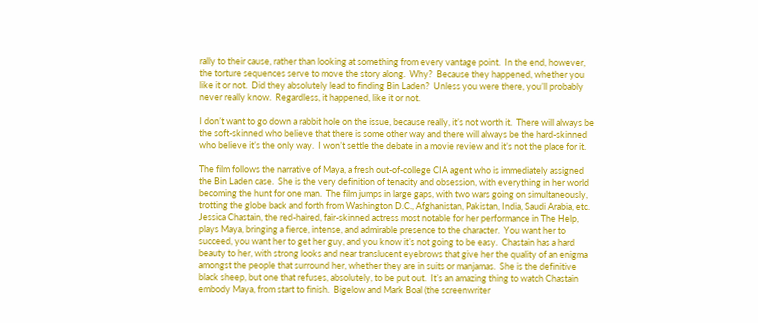rally to their cause, rather than looking at something from every vantage point.  In the end, however, the torture sequences serve to move the story along.  Why?  Because they happened, whether you like it or not.  Did they absolutely lead to finding Bin Laden?  Unless you were there, you’ll probably never really know.  Regardless, it happened, like it or not.

I don’t want to go down a rabbit hole on the issue, because really, it’s not worth it.  There will always be the soft-skinned who believe that there is some other way and there will always be the hard-skinned who believe it’s the only way.  I won’t settle the debate in a movie review and it’s not the place for it.

The film follows the narrative of Maya, a fresh out-of-college CIA agent who is immediately assigned the Bin Laden case.  She is the very definition of tenacity and obsession, with everything in her world becoming the hunt for one man.  The film jumps in large gaps, with two wars going on simultaneously, trotting the globe back and forth from Washington D.C., Afghanistan, Pakistan, India, Saudi Arabia, etc.  Jessica Chastain, the red-haired, fair-skinned actress most notable for her performance in The Help, plays Maya, bringing a fierce, intense, and admirable presence to the character.  You want her to succeed, you want her to get her guy, and you know it’s not going to be easy.  Chastain has a hard beauty to her, with strong looks and near translucent eyebrows that give her the quality of an enigma amongst the people that surround her, whether they are in suits or manjamas.  She is the definitive black sheep, but one that refuses, absolutely, to be put out.  It’s an amazing thing to watch Chastain embody Maya, from start to finish.  Bigelow and Mark Boal (the screenwriter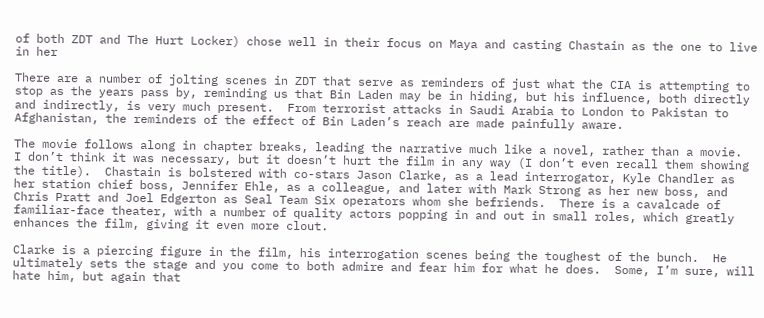of both ZDT and The Hurt Locker) chose well in their focus on Maya and casting Chastain as the one to live in her

There are a number of jolting scenes in ZDT that serve as reminders of just what the CIA is attempting to stop as the years pass by, reminding us that Bin Laden may be in hiding, but his influence, both directly and indirectly, is very much present.  From terrorist attacks in Saudi Arabia to London to Pakistan to Afghanistan, the reminders of the effect of Bin Laden’s reach are made painfully aware.

The movie follows along in chapter breaks, leading the narrative much like a novel, rather than a movie.  I don’t think it was necessary, but it doesn’t hurt the film in any way (I don’t even recall them showing the title).  Chastain is bolstered with co-stars Jason Clarke, as a lead interrogator, Kyle Chandler as her station chief boss, Jennifer Ehle, as a colleague, and later with Mark Strong as her new boss, and Chris Pratt and Joel Edgerton as Seal Team Six operators whom she befriends.  There is a cavalcade of familiar-face theater, with a number of quality actors popping in and out in small roles, which greatly enhances the film, giving it even more clout.

Clarke is a piercing figure in the film, his interrogation scenes being the toughest of the bunch.  He ultimately sets the stage and you come to both admire and fear him for what he does.  Some, I’m sure, will hate him, but again that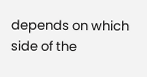depends on which side of the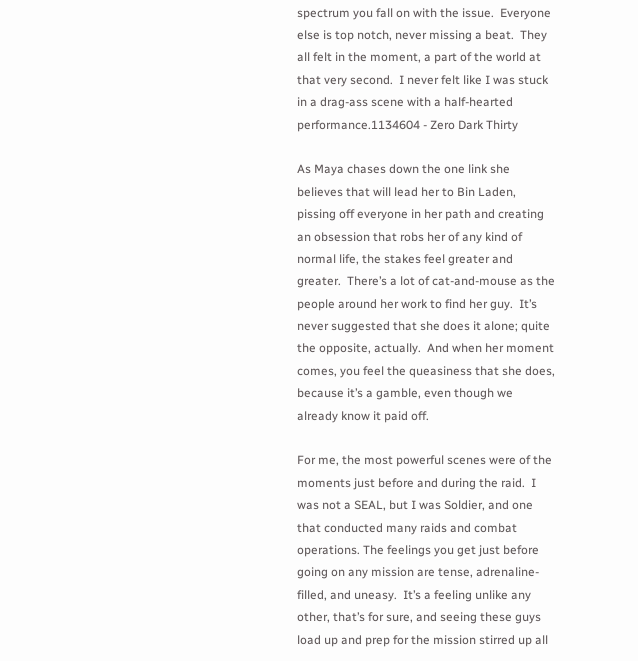spectrum you fall on with the issue.  Everyone else is top notch, never missing a beat.  They all felt in the moment, a part of the world at that very second.  I never felt like I was stuck in a drag-ass scene with a half-hearted performance.1134604 - Zero Dark Thirty

As Maya chases down the one link she believes that will lead her to Bin Laden, pissing off everyone in her path and creating an obsession that robs her of any kind of normal life, the stakes feel greater and greater.  There’s a lot of cat-and-mouse as the people around her work to find her guy.  It’s never suggested that she does it alone; quite the opposite, actually.  And when her moment comes, you feel the queasiness that she does, because it’s a gamble, even though we already know it paid off.

For me, the most powerful scenes were of the moments just before and during the raid.  I was not a SEAL, but I was Soldier, and one that conducted many raids and combat operations. The feelings you get just before going on any mission are tense, adrenaline-filled, and uneasy.  It’s a feeling unlike any other, that’s for sure, and seeing these guys load up and prep for the mission stirred up all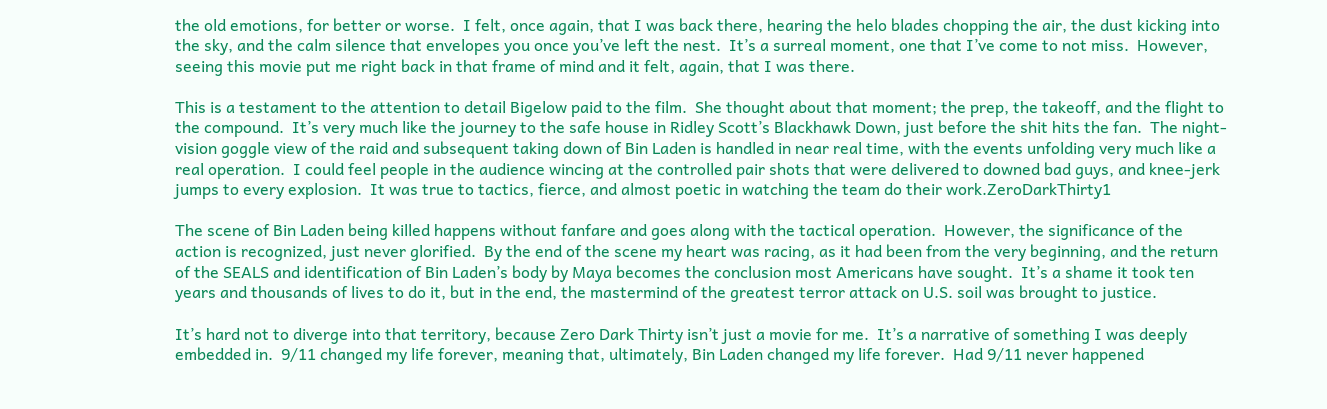the old emotions, for better or worse.  I felt, once again, that I was back there, hearing the helo blades chopping the air, the dust kicking into the sky, and the calm silence that envelopes you once you’ve left the nest.  It’s a surreal moment, one that I’ve come to not miss.  However, seeing this movie put me right back in that frame of mind and it felt, again, that I was there.

This is a testament to the attention to detail Bigelow paid to the film.  She thought about that moment; the prep, the takeoff, and the flight to the compound.  It’s very much like the journey to the safe house in Ridley Scott’s Blackhawk Down, just before the shit hits the fan.  The night-vision goggle view of the raid and subsequent taking down of Bin Laden is handled in near real time, with the events unfolding very much like a real operation.  I could feel people in the audience wincing at the controlled pair shots that were delivered to downed bad guys, and knee-jerk jumps to every explosion.  It was true to tactics, fierce, and almost poetic in watching the team do their work.ZeroDarkThirty1

The scene of Bin Laden being killed happens without fanfare and goes along with the tactical operation.  However, the significance of the action is recognized, just never glorified.  By the end of the scene my heart was racing, as it had been from the very beginning, and the return of the SEALS and identification of Bin Laden’s body by Maya becomes the conclusion most Americans have sought.  It’s a shame it took ten years and thousands of lives to do it, but in the end, the mastermind of the greatest terror attack on U.S. soil was brought to justice.

It’s hard not to diverge into that territory, because Zero Dark Thirty isn’t just a movie for me.  It’s a narrative of something I was deeply embedded in.  9/11 changed my life forever, meaning that, ultimately, Bin Laden changed my life forever.  Had 9/11 never happened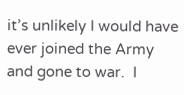it’s unlikely I would have ever joined the Army and gone to war.  I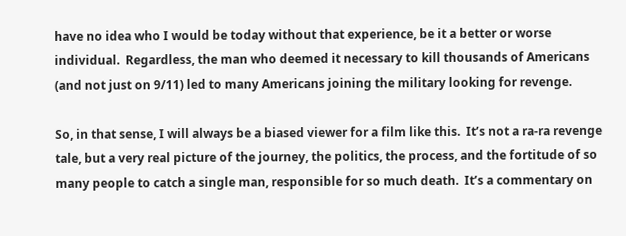have no idea who I would be today without that experience, be it a better or worse individual.  Regardless, the man who deemed it necessary to kill thousands of Americans (and not just on 9/11) led to many Americans joining the military looking for revenge.

So, in that sense, I will always be a biased viewer for a film like this.  It’s not a ra-ra revenge tale, but a very real picture of the journey, the politics, the process, and the fortitude of so many people to catch a single man, responsible for so much death.  It’s a commentary on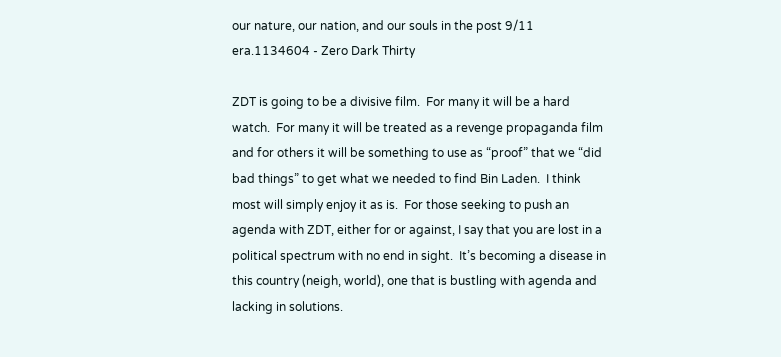our nature, our nation, and our souls in the post 9/11 era.1134604 - Zero Dark Thirty

ZDT is going to be a divisive film.  For many it will be a hard watch.  For many it will be treated as a revenge propaganda film and for others it will be something to use as “proof” that we “did bad things” to get what we needed to find Bin Laden.  I think most will simply enjoy it as is.  For those seeking to push an agenda with ZDT, either for or against, I say that you are lost in a political spectrum with no end in sight.  It’s becoming a disease in this country (neigh, world), one that is bustling with agenda and lacking in solutions.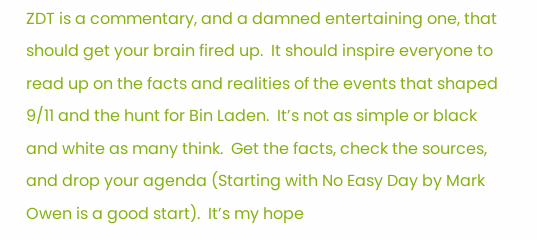ZDT is a commentary, and a damned entertaining one, that should get your brain fired up.  It should inspire everyone to read up on the facts and realities of the events that shaped 9/11 and the hunt for Bin Laden.  It’s not as simple or black and white as many think.  Get the facts, check the sources, and drop your agenda (Starting with No Easy Day by Mark Owen is a good start).  It’s my hope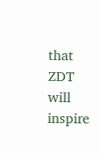that ZDT will inspire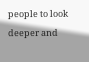people to look deeper and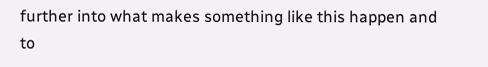further into what makes something like this happen and to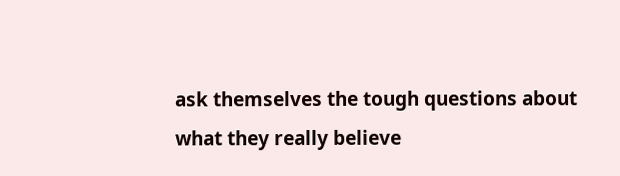ask themselves the tough questions about what they really believe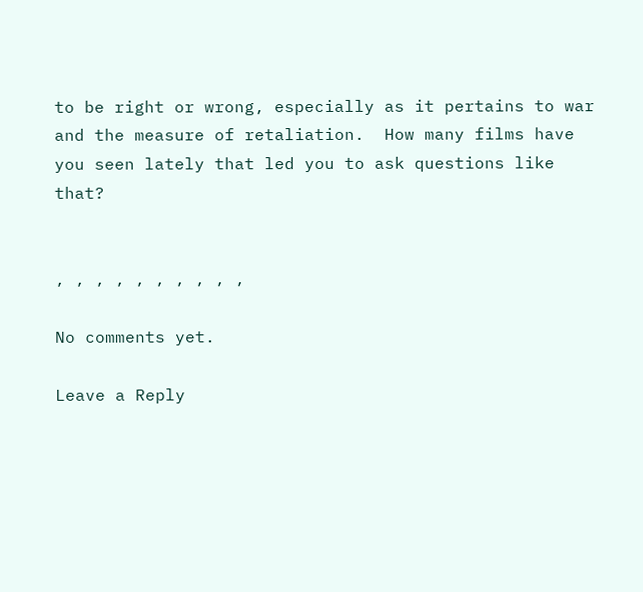to be right or wrong, especially as it pertains to war and the measure of retaliation.  How many films have you seen lately that led you to ask questions like that?


, , , , , , , , , ,

No comments yet.

Leave a Reply